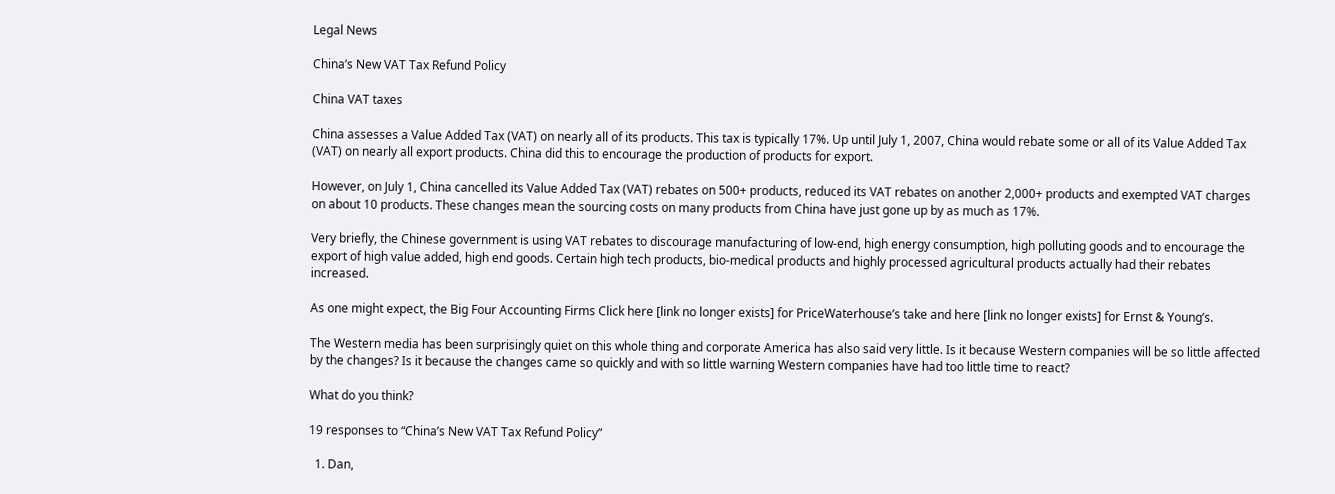Legal News

China’s New VAT Tax Refund Policy

China VAT taxes

China assesses a Value Added Tax (VAT) on nearly all of its products. This tax is typically 17%. Up until July 1, 2007, China would rebate some or all of its Value Added Tax (VAT) on nearly all export products. China did this to encourage the production of products for export.

However, on July 1, China cancelled its Value Added Tax (VAT) rebates on 500+ products, reduced its VAT rebates on another 2,000+ products and exempted VAT charges on about 10 products. These changes mean the sourcing costs on many products from China have just gone up by as much as 17%.

Very briefly, the Chinese government is using VAT rebates to discourage manufacturing of low-end, high energy consumption, high polluting goods and to encourage the export of high value added, high end goods. Certain high tech products, bio-medical products and highly processed agricultural products actually had their rebates increased.

As one might expect, the Big Four Accounting Firms Click here [link no longer exists] for PriceWaterhouse’s take and here [link no longer exists] for Ernst & Young’s.

The Western media has been surprisingly quiet on this whole thing and corporate America has also said very little. Is it because Western companies will be so little affected by the changes? Is it because the changes came so quickly and with so little warning Western companies have had too little time to react?

What do you think?

19 responses to “China’s New VAT Tax Refund Policy”

  1. Dan,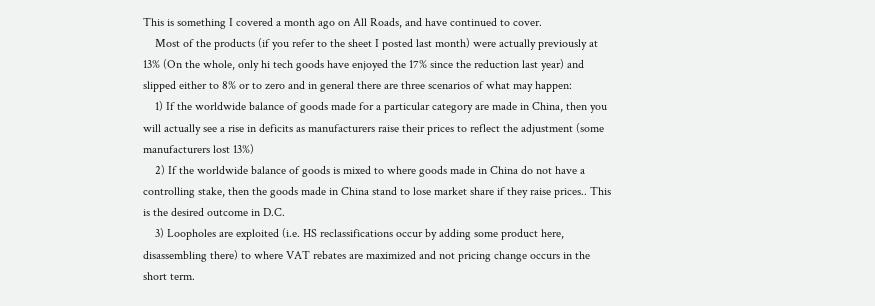This is something I covered a month ago on All Roads, and have continued to cover.
    Most of the products (if you refer to the sheet I posted last month) were actually previously at 13% (On the whole, only hi tech goods have enjoyed the 17% since the reduction last year) and slipped either to 8% or to zero and in general there are three scenarios of what may happen:
    1) If the worldwide balance of goods made for a particular category are made in China, then you will actually see a rise in deficits as manufacturers raise their prices to reflect the adjustment (some manufacturers lost 13%)
    2) If the worldwide balance of goods is mixed to where goods made in China do not have a controlling stake, then the goods made in China stand to lose market share if they raise prices.. This is the desired outcome in D.C.
    3) Loopholes are exploited (i.e. HS reclassifications occur by adding some product here, disassembling there) to where VAT rebates are maximized and not pricing change occurs in the short term.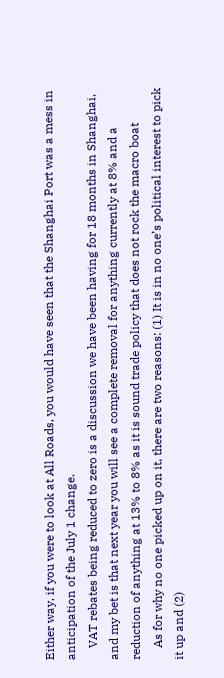Either way, if you were to look at All Roads, you would have seen that the Shanghai Port was a mess in anticipation of the July 1 change.
    VAT rebates being reduced to zero is a discussion we have been having for 18 months in Shanghai, and my bet is that next year you will see a complete removal for anything currently at 8% and a reduction of anything at 13% to 8% as it is sound trade policy that does not rock the macro boat
    As for why no one picked up on it, there are two reasons: (1) It is in no one’s political interest to pick it up and (2)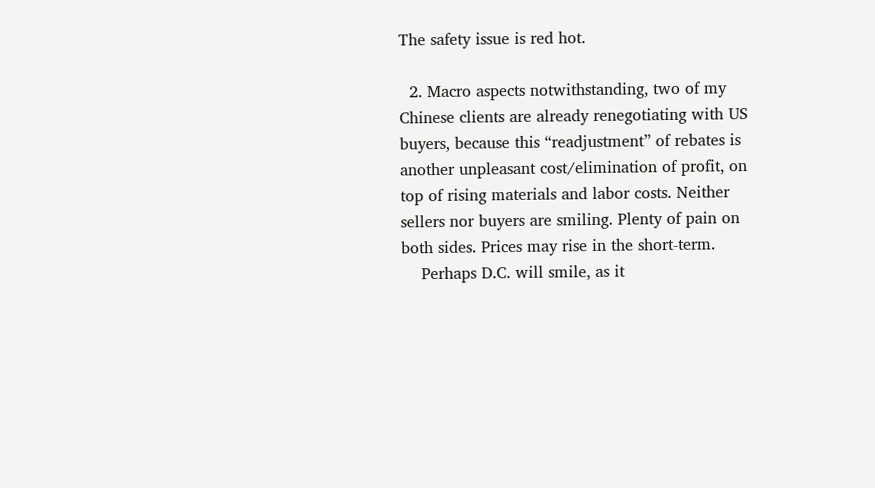The safety issue is red hot.

  2. Macro aspects notwithstanding, two of my Chinese clients are already renegotiating with US buyers, because this “readjustment” of rebates is another unpleasant cost/elimination of profit, on top of rising materials and labor costs. Neither sellers nor buyers are smiling. Plenty of pain on both sides. Prices may rise in the short-term.
    Perhaps D.C. will smile, as it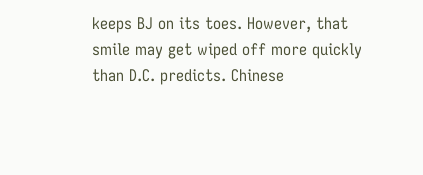keeps BJ on its toes. However, that smile may get wiped off more quickly than D.C. predicts. Chinese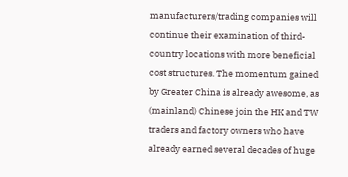manufacturers/trading companies will continue their examination of third-country locations with more beneficial cost structures. The momentum gained by Greater China is already awesome, as (mainland) Chinese join the HK and TW traders and factory owners who have already earned several decades of huge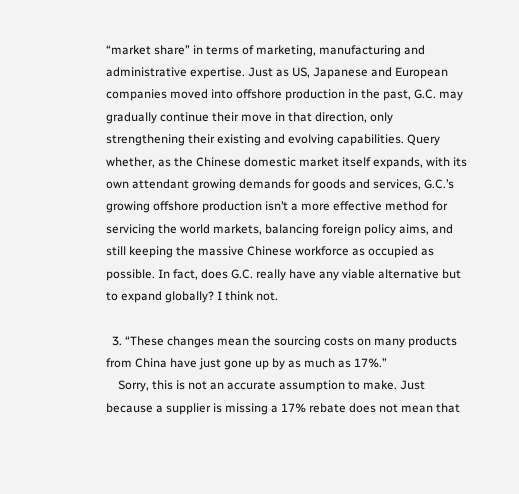“market share” in terms of marketing, manufacturing and administrative expertise. Just as US, Japanese and European companies moved into offshore production in the past, G.C. may gradually continue their move in that direction, only strengthening their existing and evolving capabilities. Query whether, as the Chinese domestic market itself expands, with its own attendant growing demands for goods and services, G.C.’s growing offshore production isn’t a more effective method for servicing the world markets, balancing foreign policy aims, and still keeping the massive Chinese workforce as occupied as possible. In fact, does G.C. really have any viable alternative but to expand globally? I think not.

  3. “These changes mean the sourcing costs on many products from China have just gone up by as much as 17%.”
    Sorry, this is not an accurate assumption to make. Just because a supplier is missing a 17% rebate does not mean that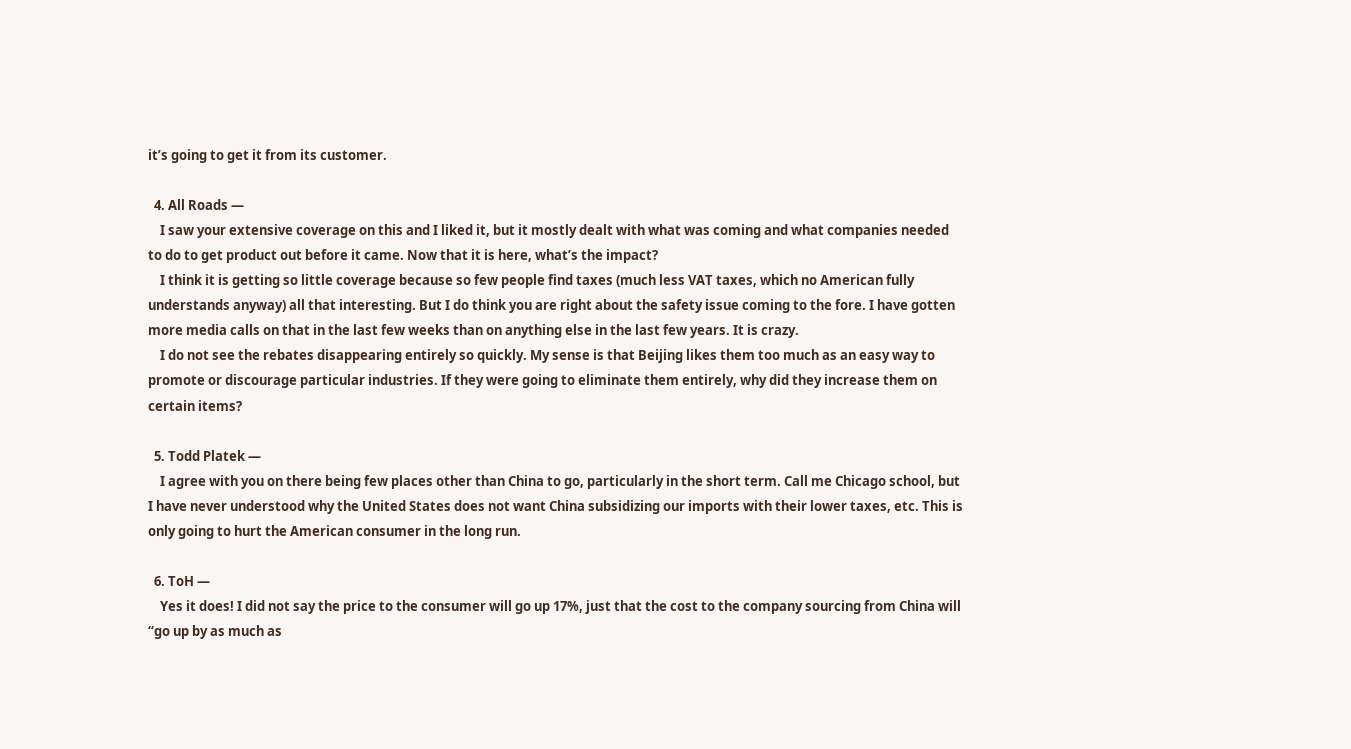it’s going to get it from its customer.

  4. All Roads —
    I saw your extensive coverage on this and I liked it, but it mostly dealt with what was coming and what companies needed to do to get product out before it came. Now that it is here, what’s the impact?
    I think it is getting so little coverage because so few people find taxes (much less VAT taxes, which no American fully understands anyway) all that interesting. But I do think you are right about the safety issue coming to the fore. I have gotten more media calls on that in the last few weeks than on anything else in the last few years. It is crazy.
    I do not see the rebates disappearing entirely so quickly. My sense is that Beijing likes them too much as an easy way to promote or discourage particular industries. If they were going to eliminate them entirely, why did they increase them on certain items?

  5. Todd Platek —
    I agree with you on there being few places other than China to go, particularly in the short term. Call me Chicago school, but I have never understood why the United States does not want China subsidizing our imports with their lower taxes, etc. This is only going to hurt the American consumer in the long run.

  6. ToH —
    Yes it does! I did not say the price to the consumer will go up 17%, just that the cost to the company sourcing from China will “go up by as much as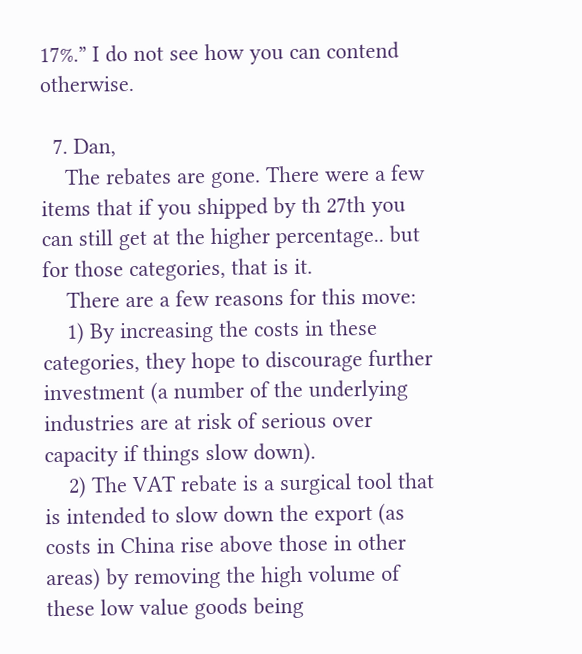17%.” I do not see how you can contend otherwise.

  7. Dan,
    The rebates are gone. There were a few items that if you shipped by th 27th you can still get at the higher percentage.. but for those categories, that is it.
    There are a few reasons for this move:
    1) By increasing the costs in these categories, they hope to discourage further investment (a number of the underlying industries are at risk of serious over capacity if things slow down).
    2) The VAT rebate is a surgical tool that is intended to slow down the export (as costs in China rise above those in other areas) by removing the high volume of these low value goods being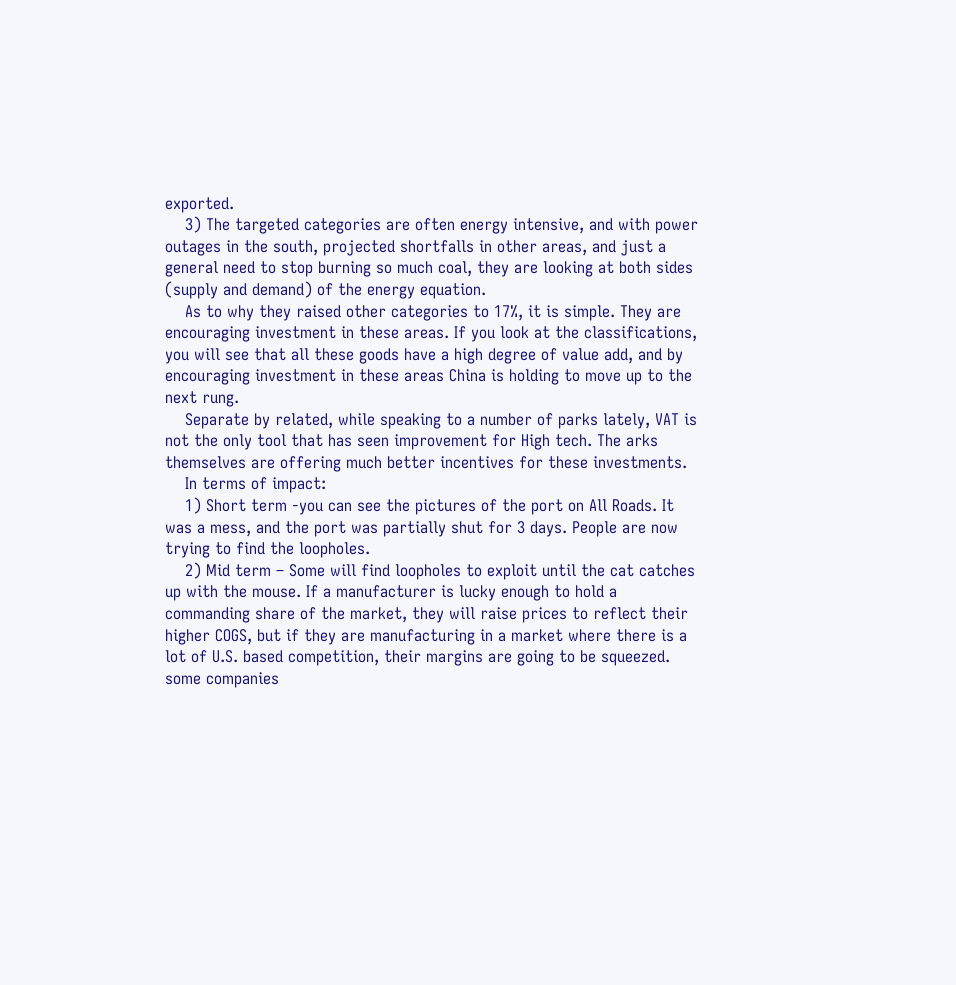exported.
    3) The targeted categories are often energy intensive, and with power outages in the south, projected shortfalls in other areas, and just a general need to stop burning so much coal, they are looking at both sides (supply and demand) of the energy equation.
    As to why they raised other categories to 17%, it is simple. They are encouraging investment in these areas. If you look at the classifications, you will see that all these goods have a high degree of value add, and by encouraging investment in these areas China is holding to move up to the next rung.
    Separate by related, while speaking to a number of parks lately, VAT is not the only tool that has seen improvement for High tech. The arks themselves are offering much better incentives for these investments.
    In terms of impact:
    1) Short term -you can see the pictures of the port on All Roads. It was a mess, and the port was partially shut for 3 days. People are now trying to find the loopholes.
    2) Mid term – Some will find loopholes to exploit until the cat catches up with the mouse. If a manufacturer is lucky enough to hold a commanding share of the market, they will raise prices to reflect their higher COGS, but if they are manufacturing in a market where there is a lot of U.S. based competition, their margins are going to be squeezed. some companies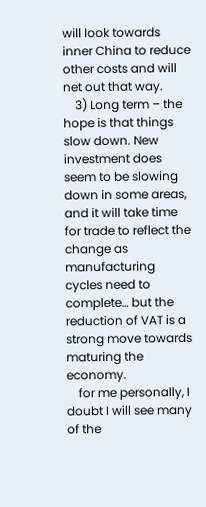will look towards inner China to reduce other costs and will net out that way.
    3) Long term – the hope is that things slow down. New investment does seem to be slowing down in some areas, and it will take time for trade to reflect the change as manufacturing cycles need to complete… but the reduction of VAT is a strong move towards maturing the economy.
    for me personally, I doubt I will see many of the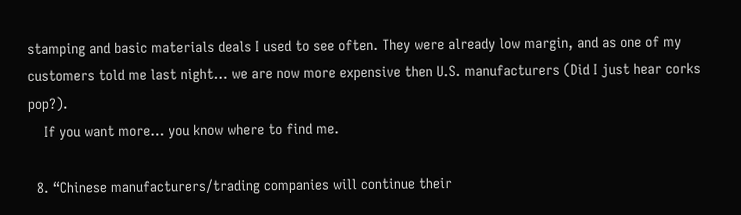stamping and basic materials deals I used to see often. They were already low margin, and as one of my customers told me last night… we are now more expensive then U.S. manufacturers (Did I just hear corks pop?).
    If you want more… you know where to find me.

  8. “Chinese manufacturers/trading companies will continue their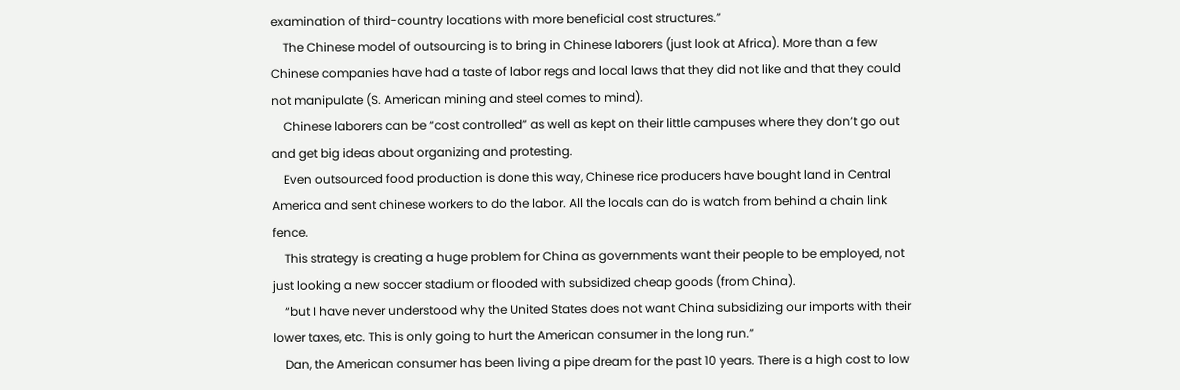examination of third-country locations with more beneficial cost structures.”
    The Chinese model of outsourcing is to bring in Chinese laborers (just look at Africa). More than a few Chinese companies have had a taste of labor regs and local laws that they did not like and that they could not manipulate (S. American mining and steel comes to mind).
    Chinese laborers can be “cost controlled” as well as kept on their little campuses where they don’t go out and get big ideas about organizing and protesting.
    Even outsourced food production is done this way, Chinese rice producers have bought land in Central America and sent chinese workers to do the labor. All the locals can do is watch from behind a chain link fence.
    This strategy is creating a huge problem for China as governments want their people to be employed, not just looking a new soccer stadium or flooded with subsidized cheap goods (from China).
    “but I have never understood why the United States does not want China subsidizing our imports with their lower taxes, etc. This is only going to hurt the American consumer in the long run.”
    Dan, the American consumer has been living a pipe dream for the past 10 years. There is a high cost to low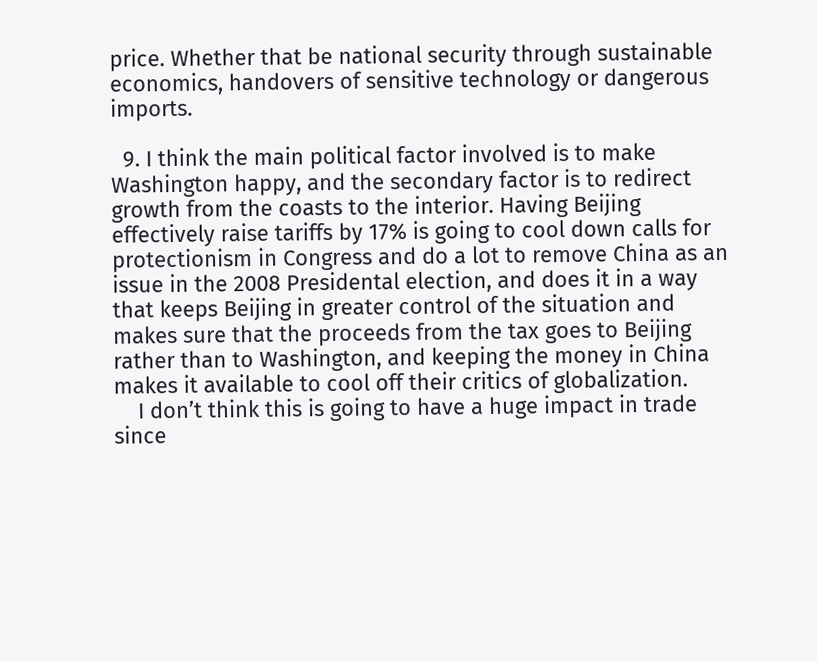price. Whether that be national security through sustainable economics, handovers of sensitive technology or dangerous imports.

  9. I think the main political factor involved is to make Washington happy, and the secondary factor is to redirect growth from the coasts to the interior. Having Beijing effectively raise tariffs by 17% is going to cool down calls for protectionism in Congress and do a lot to remove China as an issue in the 2008 Presidental election, and does it in a way that keeps Beijing in greater control of the situation and makes sure that the proceeds from the tax goes to Beijing rather than to Washington, and keeping the money in China makes it available to cool off their critics of globalization.
    I don’t think this is going to have a huge impact in trade since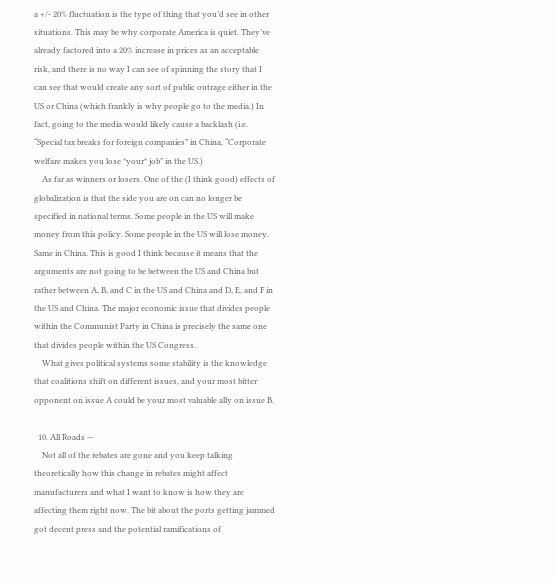a +/- 20% fluctuation is the type of thing that you’d see in other situations. This may be why corporate America is quiet. They’ve already factored into a 20% increase in prices as an acceptable risk, and there is no way I can see of spinning the story that I can see that would create any sort of public outrage either in the US or China (which frankly is why people go to the media.) In fact, going to the media would likely cause a backlash (i.e. “Special tax breaks for foreign companies” in China, “Corporate welfare makes you lose *your* job” in the US.)
    As far as winners or losers. One of the (I think good) effects of globalization is that the side you are on can no longer be specified in national terms. Some people in the US will make money from this policy. Some people in the US will lose money. Same in China. This is good I think because it means that the arguments are not going to be between the US and China but rather between A, B, and C in the US and China and D, E, and F in the US and China. The major economic issue that divides people within the Communist Party in China is precisely the same one that divides people within the US Congress.
    What gives political systems some stability is the knowledge that coalitions shift on different issues, and your most bitter opponent on issue A could be your most valuable ally on issue B.

  10. All Roads —
    Not all of the rebates are gone and you keep talking theoretically how this change in rebates might affect manufacturers and what I want to know is how they are affecting them right now. The bit about the ports getting jammed got decent press and the potential ramifications of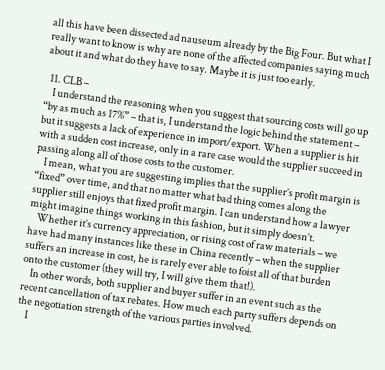all this have been dissected ad nauseum already by the Big Four. But what I really want to know is why are none of the affected companies saying much about it and what do they have to say. Maybe it is just too early.

  11. CLB –
    I understand the reasoning when you suggest that sourcing costs will go up “by as much as 17%” – that is, I understand the logic behind the statement – but it suggests a lack of experience in import/export. When a supplier is hit with a sudden cost increase, only in a rare case would the supplier succeed in passing along all of those costs to the customer.
    I mean, what you are suggesting implies that the supplier’s profit margin is “fixed” over time, and that no matter what bad thing comes along the supplier still enjoys that fixed profit margin. I can understand how a lawyer might imagine things working in this fashion, but it simply doesn’t.
    Whether it’s currency appreciation, or rising cost of raw materials – we have had many instances like these in China recently – when the supplier suffers an increase in cost, he is rarely ever able to foist all of that burden onto the customer (they will try, I will give them that!).
    In other words, both supplier and buyer suffer in an event such as the recent cancellation of tax rebates. How much each party suffers depends on the negotiation strength of the various parties involved.
    I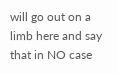will go out on a limb here and say that in NO case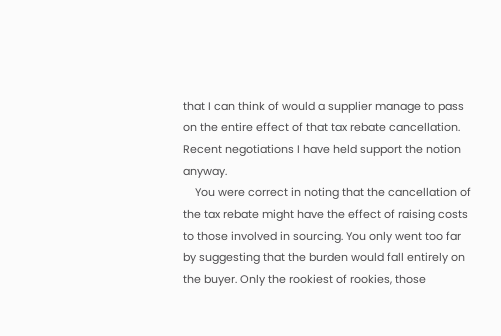that I can think of would a supplier manage to pass on the entire effect of that tax rebate cancellation. Recent negotiations I have held support the notion anyway.
    You were correct in noting that the cancellation of the tax rebate might have the effect of raising costs to those involved in sourcing. You only went too far by suggesting that the burden would fall entirely on the buyer. Only the rookiest of rookies, those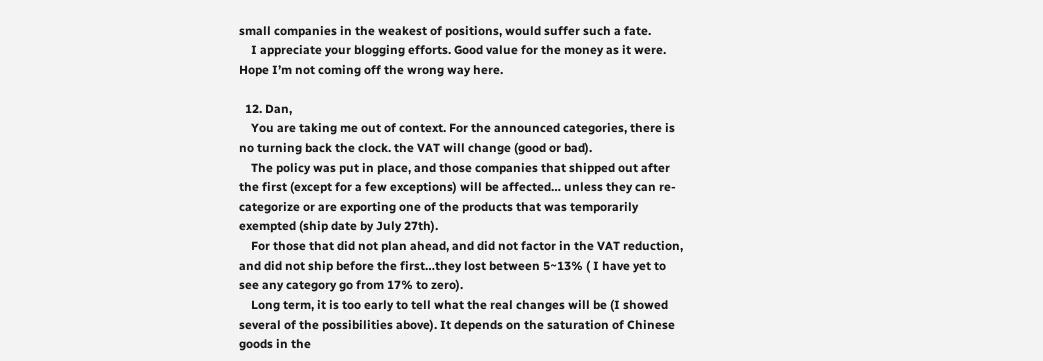small companies in the weakest of positions, would suffer such a fate.
    I appreciate your blogging efforts. Good value for the money as it were. Hope I’m not coming off the wrong way here.

  12. Dan,
    You are taking me out of context. For the announced categories, there is no turning back the clock. the VAT will change (good or bad).
    The policy was put in place, and those companies that shipped out after the first (except for a few exceptions) will be affected… unless they can re-categorize or are exporting one of the products that was temporarily exempted (ship date by July 27th).
    For those that did not plan ahead, and did not factor in the VAT reduction, and did not ship before the first…they lost between 5~13% ( I have yet to see any category go from 17% to zero).
    Long term, it is too early to tell what the real changes will be (I showed several of the possibilities above). It depends on the saturation of Chinese goods in the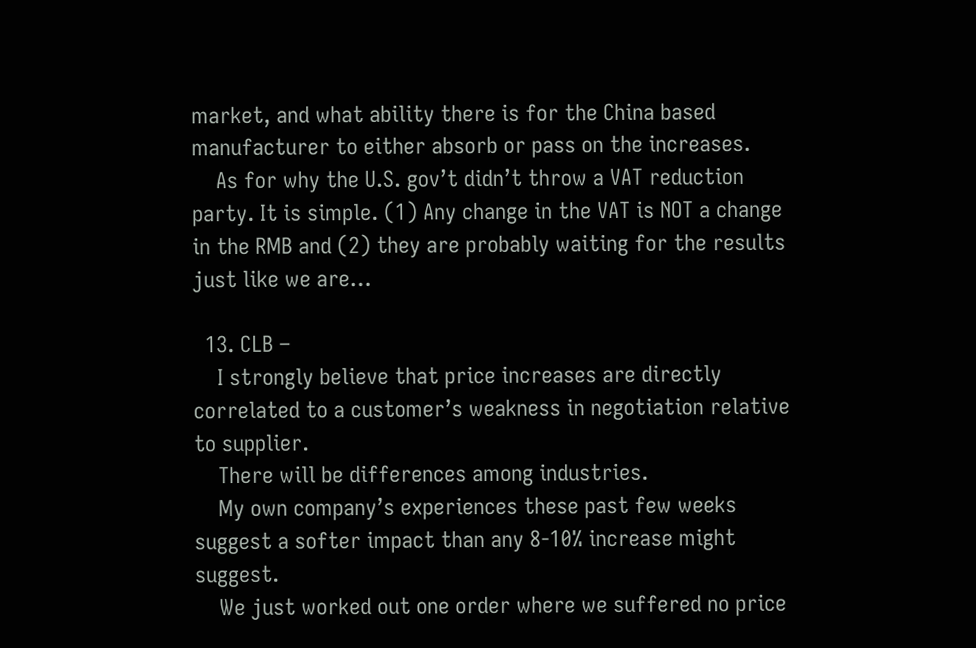market, and what ability there is for the China based manufacturer to either absorb or pass on the increases.
    As for why the U.S. gov’t didn’t throw a VAT reduction party. It is simple. (1) Any change in the VAT is NOT a change in the RMB and (2) they are probably waiting for the results just like we are…

  13. CLB –
    I strongly believe that price increases are directly correlated to a customer’s weakness in negotiation relative to supplier.
    There will be differences among industries.
    My own company’s experiences these past few weeks suggest a softer impact than any 8-10% increase might suggest.
    We just worked out one order where we suffered no price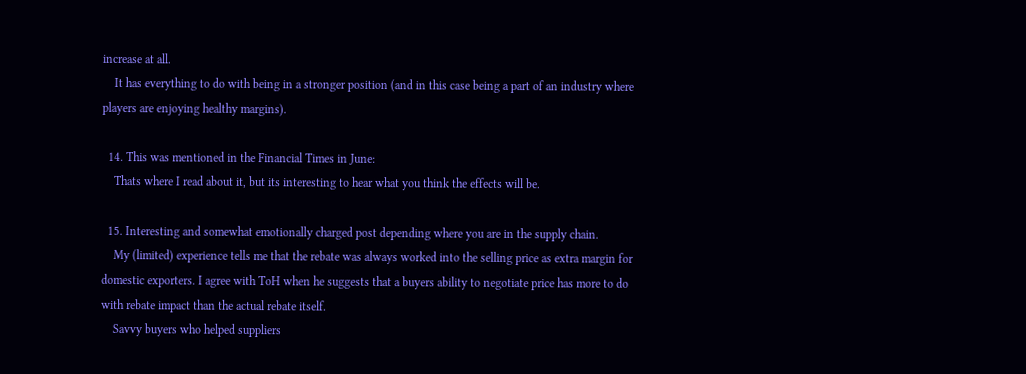increase at all.
    It has everything to do with being in a stronger position (and in this case being a part of an industry where players are enjoying healthy margins).

  14. This was mentioned in the Financial Times in June:
    Thats where I read about it, but its interesting to hear what you think the effects will be.

  15. Interesting and somewhat emotionally charged post depending where you are in the supply chain.
    My (limited) experience tells me that the rebate was always worked into the selling price as extra margin for domestic exporters. I agree with ToH when he suggests that a buyers ability to negotiate price has more to do with rebate impact than the actual rebate itself.
    Savvy buyers who helped suppliers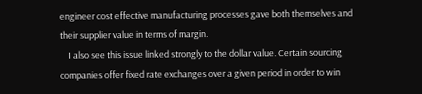engineer cost effective manufacturing processes gave both themselves and their supplier value in terms of margin.
    I also see this issue linked strongly to the dollar value. Certain sourcing companies offer fixed rate exchanges over a given period in order to win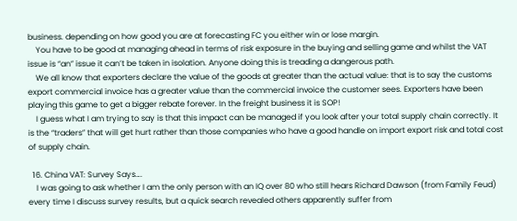business. depending on how good you are at forecasting FC you either win or lose margin.
    You have to be good at managing ahead in terms of risk exposure in the buying and selling game and whilst the VAT issue is “an” issue it can’t be taken in isolation. Anyone doing this is treading a dangerous path.
    We all know that exporters declare the value of the goods at greater than the actual value: that is to say the customs export commercial invoice has a greater value than the commercial invoice the customer sees. Exporters have been playing this game to get a bigger rebate forever. In the freight business it is SOP!
    I guess what I am trying to say is that this impact can be managed if you look after your total supply chain correctly. It is the “traders” that will get hurt rather than those companies who have a good handle on import export risk and total cost of supply chain.

  16. China VAT: Survey Says….
    I was going to ask whether I am the only person with an IQ over 80 who still hears Richard Dawson (from Family Feud) every time I discuss survey results, but a quick search revealed others apparently suffer from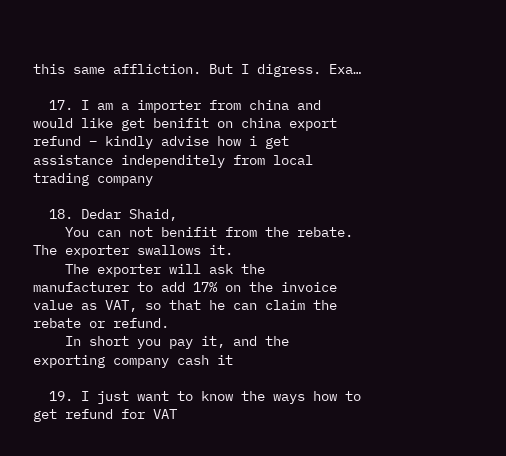this same affliction. But I digress. Exa…

  17. I am a importer from china and would like get benifit on china export refund – kindly advise how i get assistance independitely from local trading company

  18. Dedar Shaid,
    You can not benifit from the rebate. The exporter swallows it.
    The exporter will ask the manufacturer to add 17% on the invoice value as VAT, so that he can claim the rebate or refund.
    In short you pay it, and the exporting company cash it

  19. I just want to know the ways how to get refund for VAT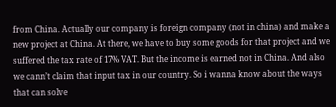from China. Actually our company is foreign company (not in china) and make a new project at China. At there, we have to buy some goods for that project and we suffered the tax rate of 17% VAT. But the income is earned not in China. And also we cann’t claim that input tax in our country. So i wanna know about the ways that can solve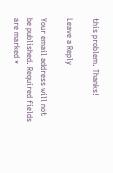this problem. Thanks!

Leave a Reply

Your email address will not be published. Required fields are marked *